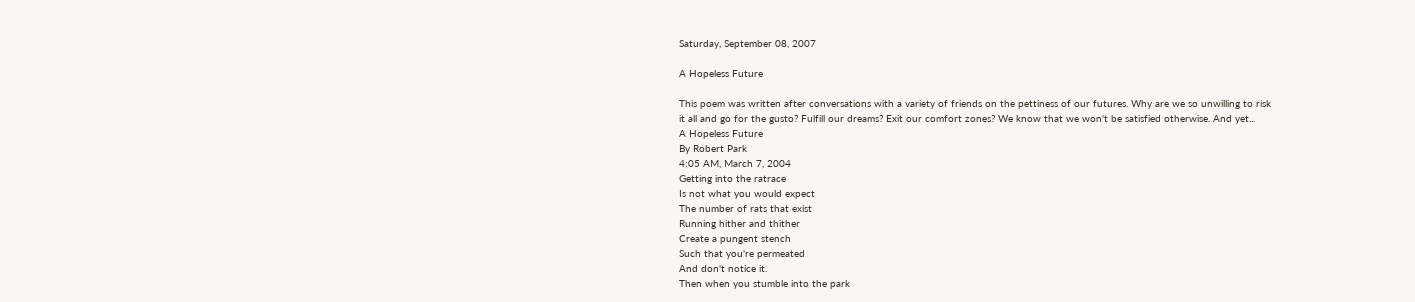Saturday, September 08, 2007

A Hopeless Future

This poem was written after conversations with a variety of friends on the pettiness of our futures. Why are we so unwilling to risk it all and go for the gusto? Fulfill our dreams? Exit our comfort zones? We know that we won't be satisfied otherwise. And yet...
A Hopeless Future
By Robert Park
4:05 AM, March 7, 2004
Getting into the ratrace
Is not what you would expect
The number of rats that exist
Running hither and thither
Create a pungent stench
Such that you're permeated
And don't notice it.
Then when you stumble into the park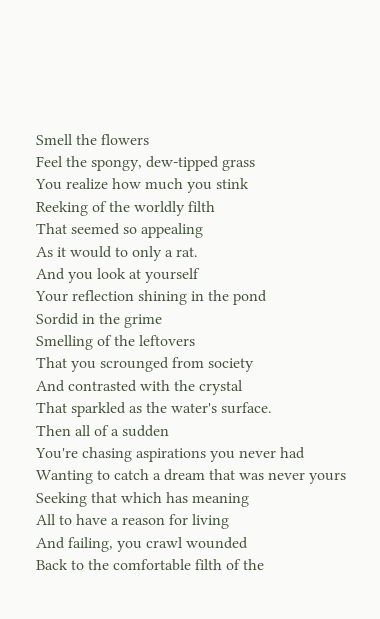Smell the flowers
Feel the spongy, dew-tipped grass
You realize how much you stink
Reeking of the worldly filth
That seemed so appealing
As it would to only a rat.
And you look at yourself
Your reflection shining in the pond
Sordid in the grime
Smelling of the leftovers
That you scrounged from society
And contrasted with the crystal
That sparkled as the water's surface.
Then all of a sudden
You're chasing aspirations you never had
Wanting to catch a dream that was never yours
Seeking that which has meaning
All to have a reason for living
And failing, you crawl wounded
Back to the comfortable filth of the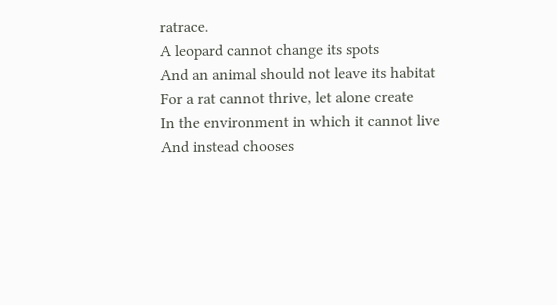ratrace.
A leopard cannot change its spots
And an animal should not leave its habitat
For a rat cannot thrive, let alone create
In the environment in which it cannot live
And instead chooses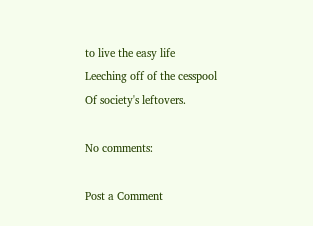to live the easy life
Leeching off of the cesspool
Of society's leftovers.

No comments:

Post a Comment